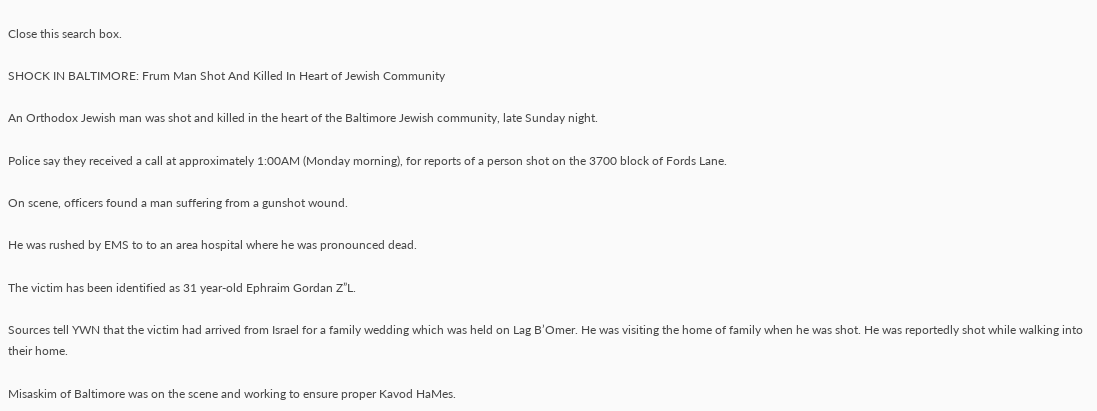Close this search box.

SHOCK IN BALTIMORE: Frum Man Shot And Killed In Heart of Jewish Community

An Orthodox Jewish man was shot and killed in the heart of the Baltimore Jewish community, late Sunday night.

Police say they received a call at approximately 1:00AM (Monday morning), for reports of a person shot on the 3700 block of Fords Lane.

On scene, officers found a man suffering from a gunshot wound.

He was rushed by EMS to to an area hospital where he was pronounced dead.

The victim has been identified as 31 year-old Ephraim Gordan Z”L.

Sources tell YWN that the victim had arrived from Israel for a family wedding which was held on Lag B’Omer. He was visiting the home of family when he was shot. He was reportedly shot while walking into their home.

Misaskim of Baltimore was on the scene and working to ensure proper Kavod HaMes.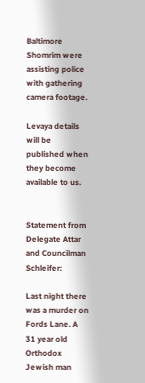Baltimore Shomrim were assisting police with gathering camera footage.

Levaya details will be published when they become available to us.


Statement from Delegate Attar and Councilman Schleifer:

Last night there was a murder on Fords Lane. A 31 year old Orthodox Jewish man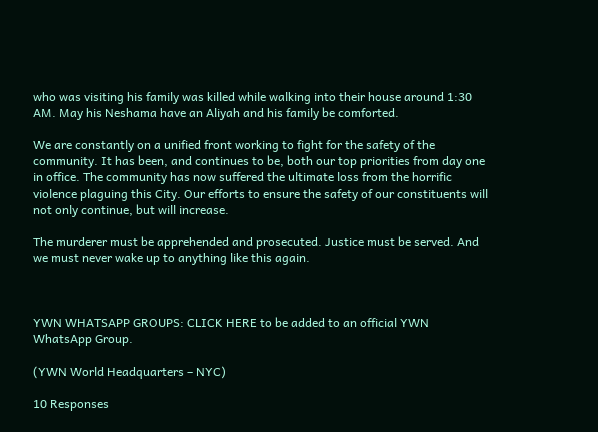who was visiting his family was killed while walking into their house around 1:30 AM. May his Neshama have an Aliyah and his family be comforted.

We are constantly on a unified front working to fight for the safety of the community. It has been, and continues to be, both our top priorities from day one in office. The community has now suffered the ultimate loss from the horrific violence plaguing this City. Our efforts to ensure the safety of our constituents will not only continue, but will increase.

The murderer must be apprehended and prosecuted. Justice must be served. And we must never wake up to anything like this again.



YWN WHATSAPP GROUPS: CLICK HERE to be added to an official YWN WhatsApp Group.

(YWN World Headquarters – NYC)

10 Responses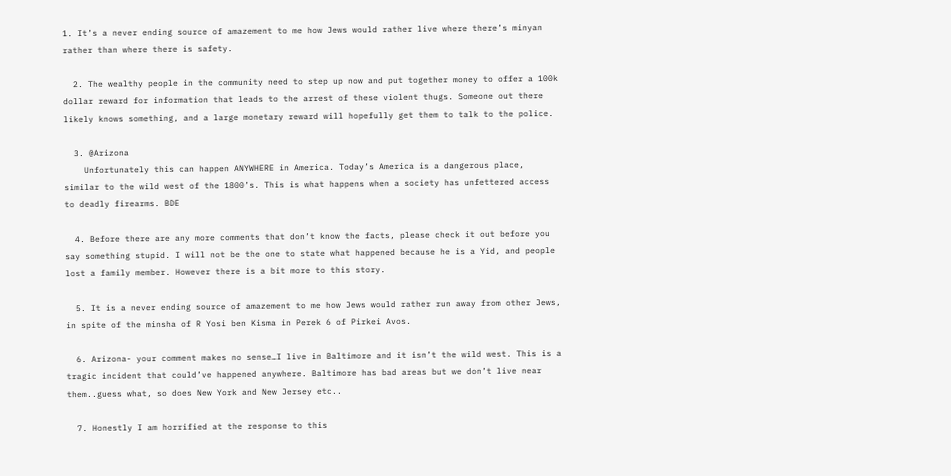1. It’s a never ending source of amazement to me how Jews would rather live where there’s minyan rather than where there is safety.

  2. The wealthy people in the community need to step up now and put together money to offer a 100k dollar reward for information that leads to the arrest of these violent thugs. Someone out there likely knows something, and a large monetary reward will hopefully get them to talk to the police.

  3. @Arizona
    Unfortunately this can happen ANYWHERE in America. Today’s America is a dangerous place, similar to the wild west of the 1800’s. This is what happens when a society has unfettered access to deadly firearms. BDE

  4. Before there are any more comments that don’t know the facts, please check it out before you say something stupid. I will not be the one to state what happened because he is a Yid, and people lost a family member. However there is a bit more to this story.

  5. It is a never ending source of amazement to me how Jews would rather run away from other Jews, in spite of the minsha of R Yosi ben Kisma in Perek 6 of Pirkei Avos.

  6. Arizona- your comment makes no sense…I live in Baltimore and it isn’t the wild west. This is a tragic incident that could’ve happened anywhere. Baltimore has bad areas but we don’t live near them..guess what, so does New York and New Jersey etc..

  7. Honestly I am horrified at the response to this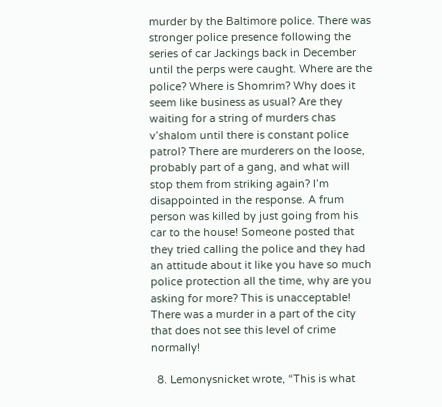murder by the Baltimore police. There was stronger police presence following the series of car Jackings back in December until the perps were caught. Where are the police? Where is Shomrim? Why does it seem like business as usual? Are they waiting for a string of murders chas v’shalom until there is constant police patrol? There are murderers on the loose, probably part of a gang, and what will stop them from striking again? I’m disappointed in the response. A frum person was killed by just going from his car to the house! Someone posted that they tried calling the police and they had an attitude about it like you have so much police protection all the time, why are you asking for more? This is unacceptable! There was a murder in a part of the city that does not see this level of crime normally!

  8. Lemonysnicket wrote, “This is what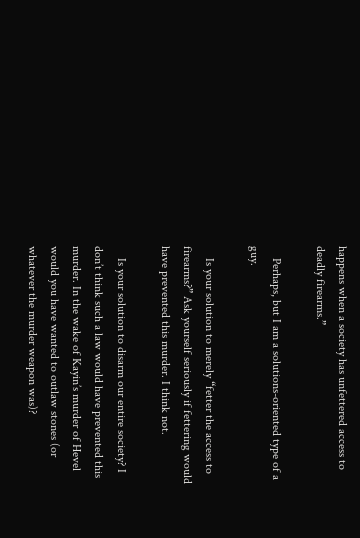happens when a society has unfettered access to deadly firearms.”

    Perhaps, but I am a solutions-oriented type of a guy.

    Is your solution to merely “fetter the access to firearms?” Ask yourself seriously if fettering would have prevented this murder. I think not.

    Is your solution to disarm our entire society? I don’t think such a law would have prevented this murder. In the wake of Kayin’s murder of Hevel would you have wanted to outlaw stones (or whatever the murder weapon was)?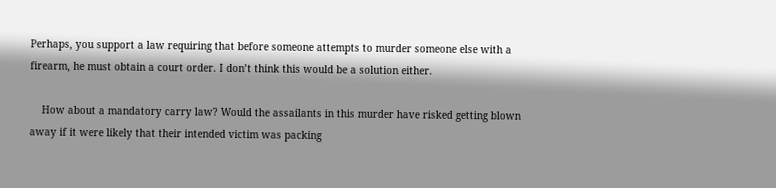Perhaps, you support a law requiring that before someone attempts to murder someone else with a firearm, he must obtain a court order. I don’t think this would be a solution either.

    How about a mandatory carry law? Would the assailants in this murder have risked getting blown away if it were likely that their intended victim was packing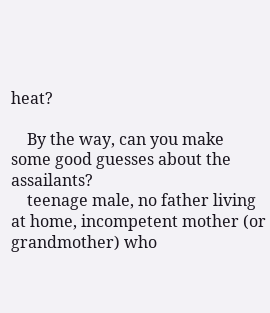heat?

    By the way, can you make some good guesses about the assailants?
    teenage male, no father living at home, incompetent mother (or grandmother) who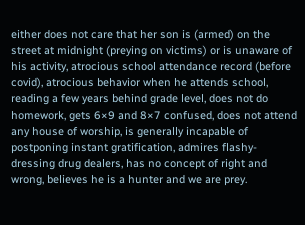either does not care that her son is (armed) on the street at midnight (preying on victims) or is unaware of his activity, atrocious school attendance record (before covid), atrocious behavior when he attends school, reading a few years behind grade level, does not do homework, gets 6×9 and 8×7 confused, does not attend any house of worship, is generally incapable of postponing instant gratification, admires flashy-dressing drug dealers, has no concept of right and wrong, believes he is a hunter and we are prey.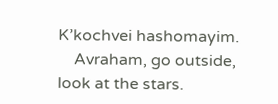K’kochvei hashomayim.
    Avraham, go outside, look at the stars.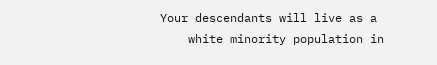Your descendants will live as a
    white minority population in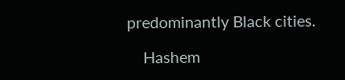predominantly Black cities.

    Hashem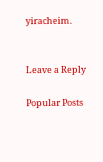yiracheim.


Leave a Reply

Popular Posts